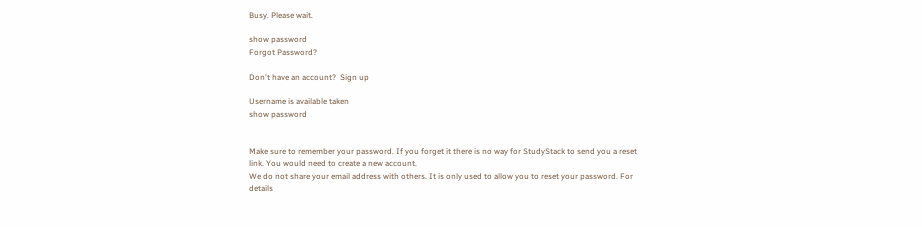Busy. Please wait.

show password
Forgot Password?

Don't have an account?  Sign up

Username is available taken
show password


Make sure to remember your password. If you forget it there is no way for StudyStack to send you a reset link. You would need to create a new account.
We do not share your email address with others. It is only used to allow you to reset your password. For details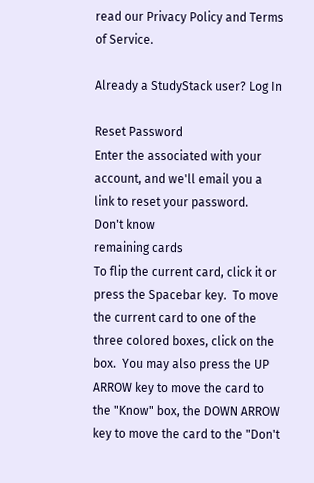read our Privacy Policy and Terms of Service.

Already a StudyStack user? Log In

Reset Password
Enter the associated with your account, and we'll email you a link to reset your password.
Don't know
remaining cards
To flip the current card, click it or press the Spacebar key.  To move the current card to one of the three colored boxes, click on the box.  You may also press the UP ARROW key to move the card to the "Know" box, the DOWN ARROW key to move the card to the "Don't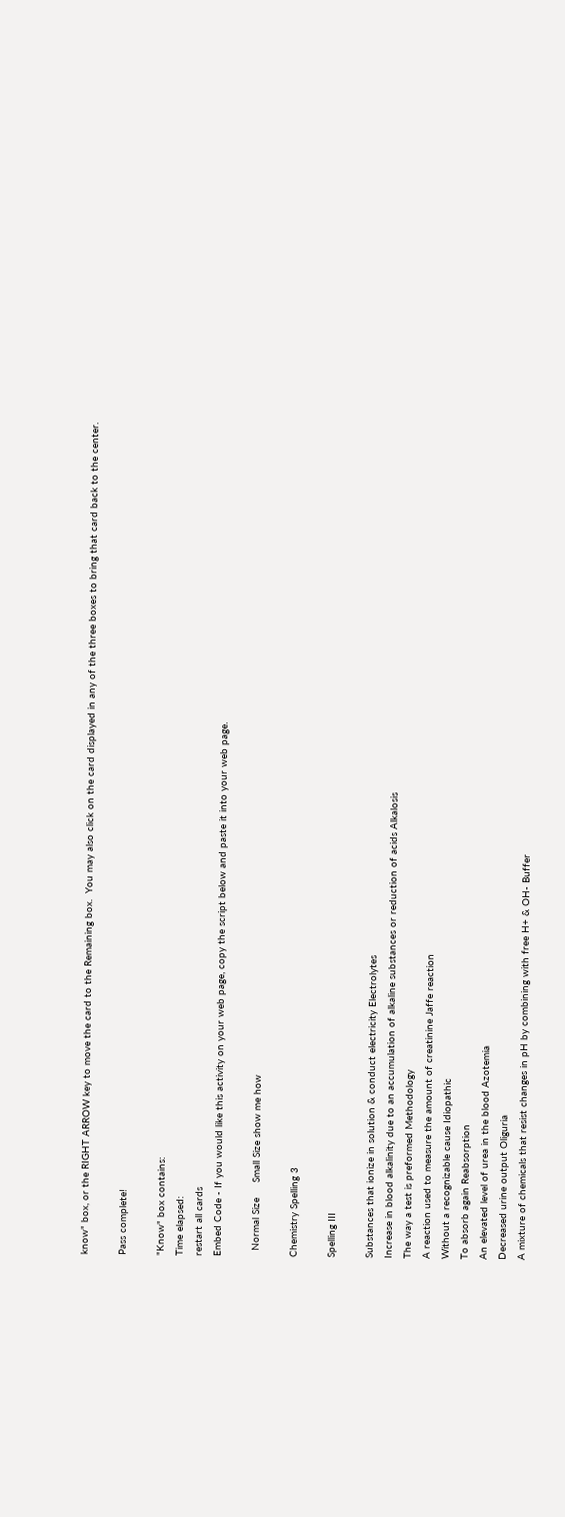know" box, or the RIGHT ARROW key to move the card to the Remaining box.  You may also click on the card displayed in any of the three boxes to bring that card back to the center.

Pass complete!

"Know" box contains:
Time elapsed:
restart all cards
Embed Code - If you would like this activity on your web page, copy the script below and paste it into your web page.

  Normal Size     Small Size show me how

Chemistry Spelling 3

Spelling III

Substances that ionize in solution & conduct electricity Electrolytes
Increase in blood alkalinity due to an accumulation of alkaline substances or reduction of acids Alkalosis
The way a test is preformed Methodology
A reaction used to measure the amount of creatinine Jaffe reaction
Without a recognizable cause Idiopathic
To absorb again Reabsorption
An elevated level of urea in the blood Azotemia
Decreased urine output Oliguria
A mixture of chemicals that resist changes in pH by combining with free H+ & OH- Buffer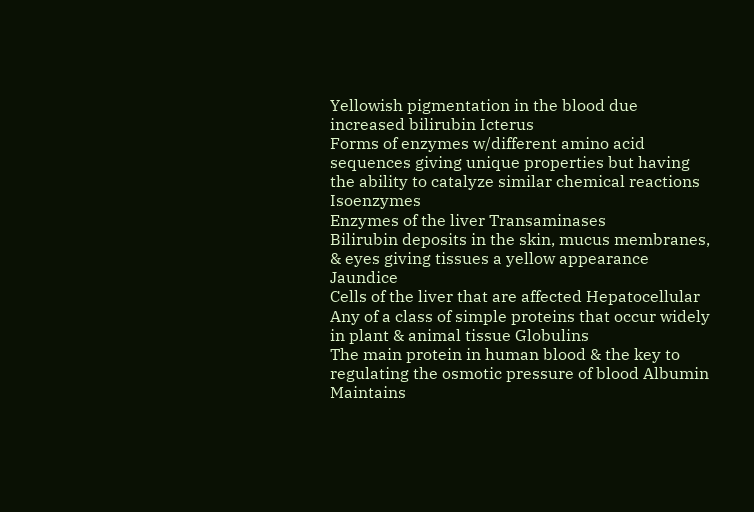Yellowish pigmentation in the blood due increased bilirubin Icterus
Forms of enzymes w/different amino acid sequences giving unique properties but having the ability to catalyze similar chemical reactions Isoenzymes
Enzymes of the liver Transaminases
Bilirubin deposits in the skin, mucus membranes, & eyes giving tissues a yellow appearance Jaundice
Cells of the liver that are affected Hepatocellular
Any of a class of simple proteins that occur widely in plant & animal tissue Globulins
The main protein in human blood & the key to regulating the osmotic pressure of blood Albumin
Maintains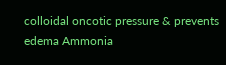colloidal oncotic pressure & prevents edema Ammonia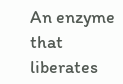An enzyme that liberates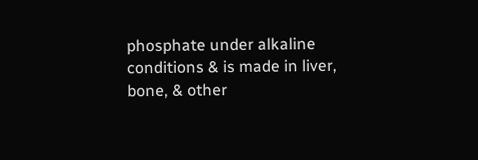phosphate under alkaline conditions & is made in liver, bone, & other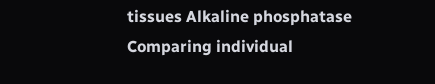tissues Alkaline phosphatase
Comparing individual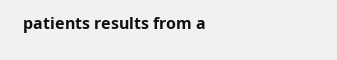patients results from a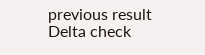previous result Delta check